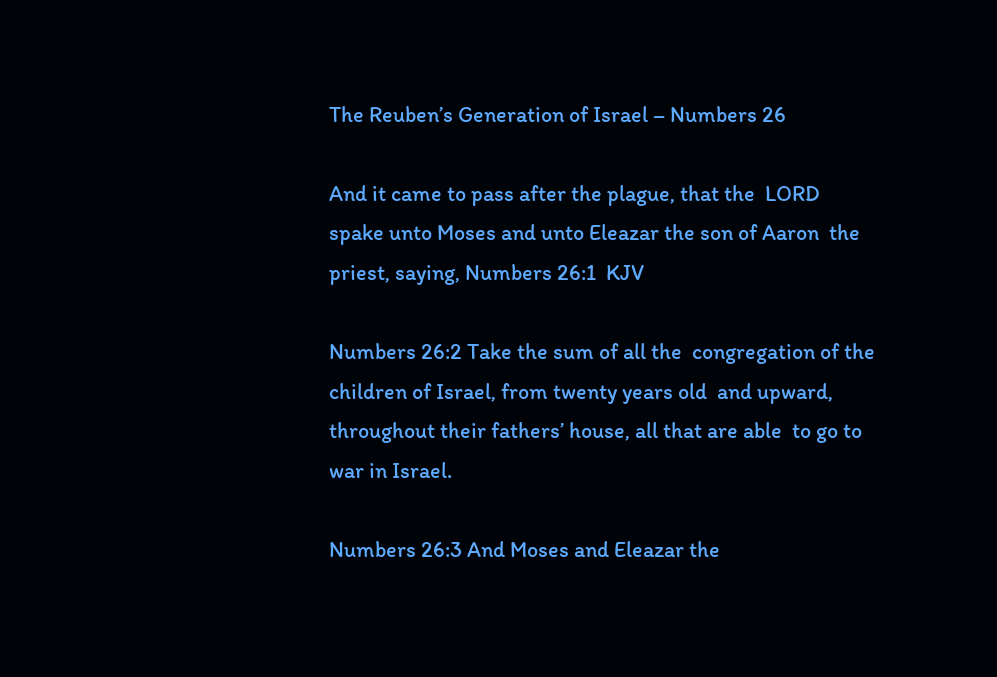The Reuben’s Generation of Israel – Numbers 26

And it came to pass after the plague, that the  LORD spake unto Moses and unto Eleazar the son of Aaron  the priest, saying, Numbers 26:1  KJV

Numbers 26:2 Take the sum of all the  congregation of the children of Israel, from twenty years old  and upward, throughout their fathers’ house, all that are able  to go to war in Israel.

Numbers 26:3 And Moses and Eleazar the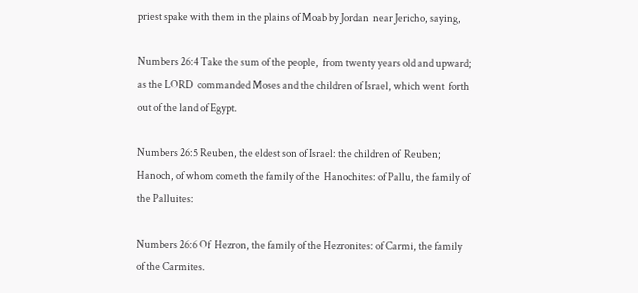priest spake with them in the plains of Moab by Jordan  near Jericho, saying,

Numbers 26:4 Take the sum of the people,  from twenty years old and upward; as the LORD  commanded Moses and the children of Israel, which went  forth out of the land of Egypt.

Numbers 26:5 Reuben, the eldest son of Israel: the children of  Reuben; Hanoch, of whom cometh the family of the  Hanochites: of Pallu, the family of the Palluites:

Numbers 26:6 Of  Hezron, the family of the Hezronites: of Carmi, the family  of the Carmites.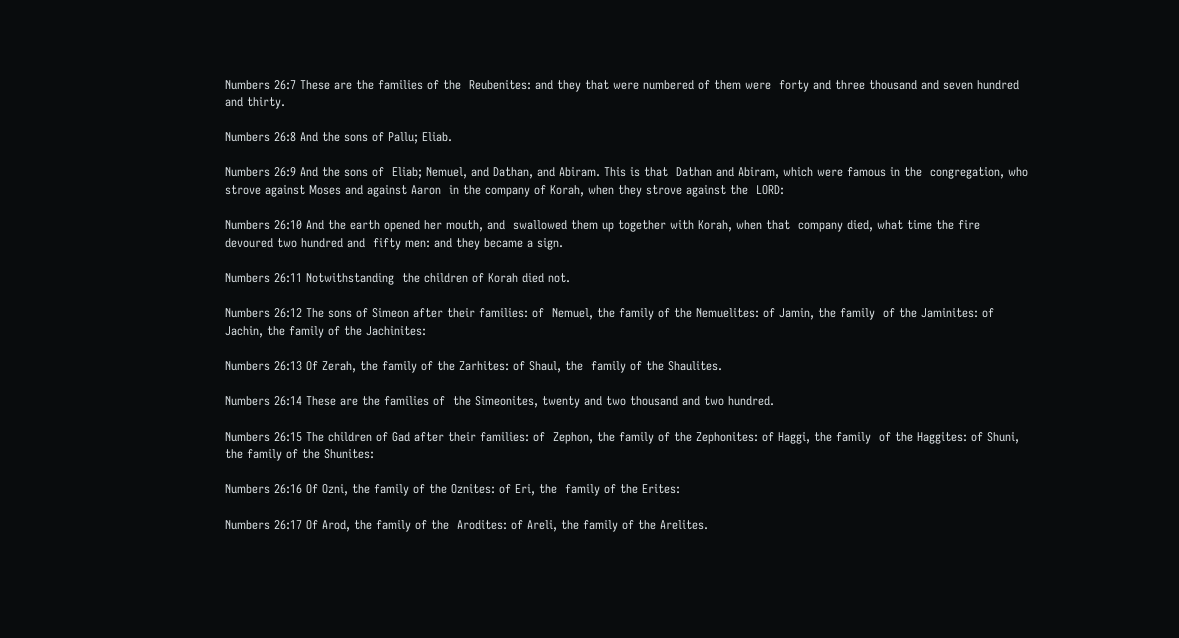Numbers 26:7 These are the families of the  Reubenites: and they that were numbered of them were  forty and three thousand and seven hundred and thirty.

Numbers 26:8 And the sons of Pallu; Eliab.

Numbers 26:9 And the sons of  Eliab; Nemuel, and Dathan, and Abiram. This is that  Dathan and Abiram, which were famous in the  congregation, who strove against Moses and against Aaron  in the company of Korah, when they strove against the  LORD:

Numbers 26:10 And the earth opened her mouth, and  swallowed them up together with Korah, when that  company died, what time the fire devoured two hundred and  fifty men: and they became a sign.

Numbers 26:11 Notwithstanding  the children of Korah died not.

Numbers 26:12 The sons of Simeon after their families: of  Nemuel, the family of the Nemuelites: of Jamin, the family  of the Jaminites: of Jachin, the family of the Jachinites:

Numbers 26:13 Of Zerah, the family of the Zarhites: of Shaul, the  family of the Shaulites.

Numbers 26:14 These are the families of  the Simeonites, twenty and two thousand and two hundred.

Numbers 26:15 The children of Gad after their families: of  Zephon, the family of the Zephonites: of Haggi, the family  of the Haggites: of Shuni, the family of the Shunites:

Numbers 26:16 Of Ozni, the family of the Oznites: of Eri, the  family of the Erites:

Numbers 26:17 Of Arod, the family of the  Arodites: of Areli, the family of the Arelites.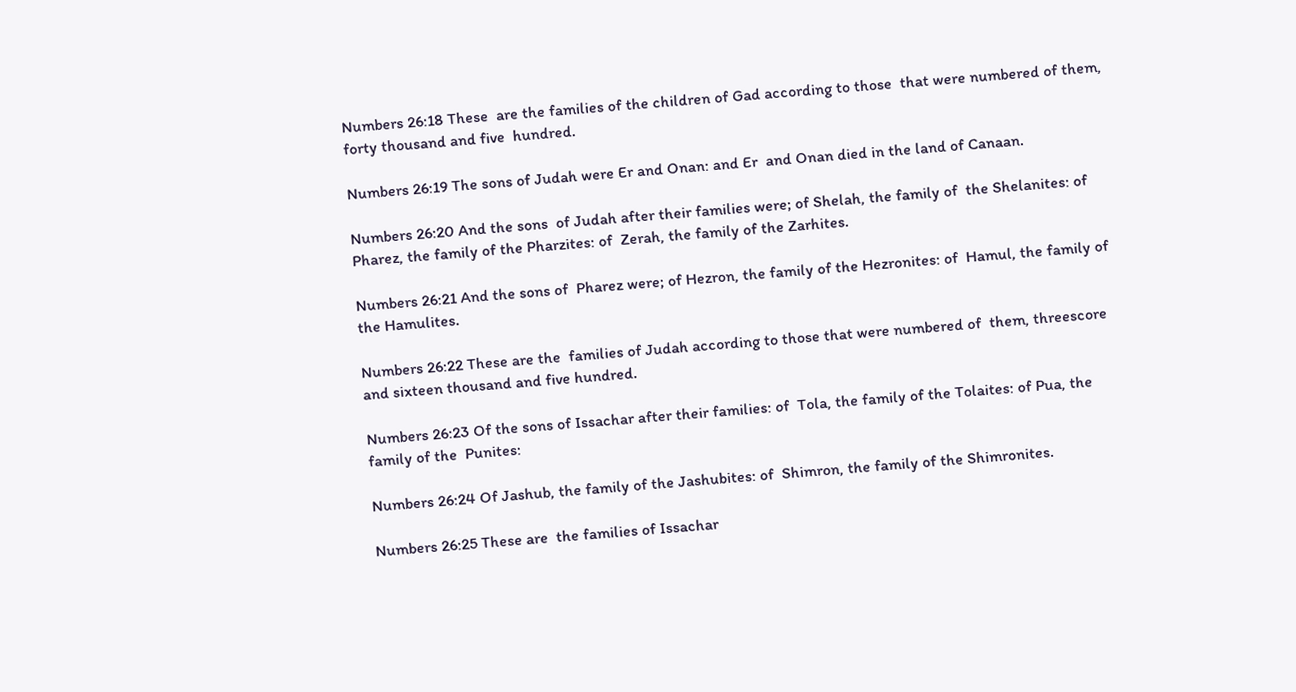Numbers 26:18 These  are the families of the children of Gad according to those  that were numbered of them, forty thousand and five  hundred.

Numbers 26:19 The sons of Judah were Er and Onan: and Er  and Onan died in the land of Canaan.

Numbers 26:20 And the sons  of Judah after their families were; of Shelah, the family of  the Shelanites: of Pharez, the family of the Pharzites: of  Zerah, the family of the Zarhites.

Numbers 26:21 And the sons of  Pharez were; of Hezron, the family of the Hezronites: of  Hamul, the family of the Hamulites.

Numbers 26:22 These are the  families of Judah according to those that were numbered of  them, threescore and sixteen thousand and five hundred.

Numbers 26:23 Of the sons of Issachar after their families: of  Tola, the family of the Tolaites: of Pua, the family of the  Punites:

Numbers 26:24 Of Jashub, the family of the Jashubites: of  Shimron, the family of the Shimronites.

Numbers 26:25 These are  the families of Issachar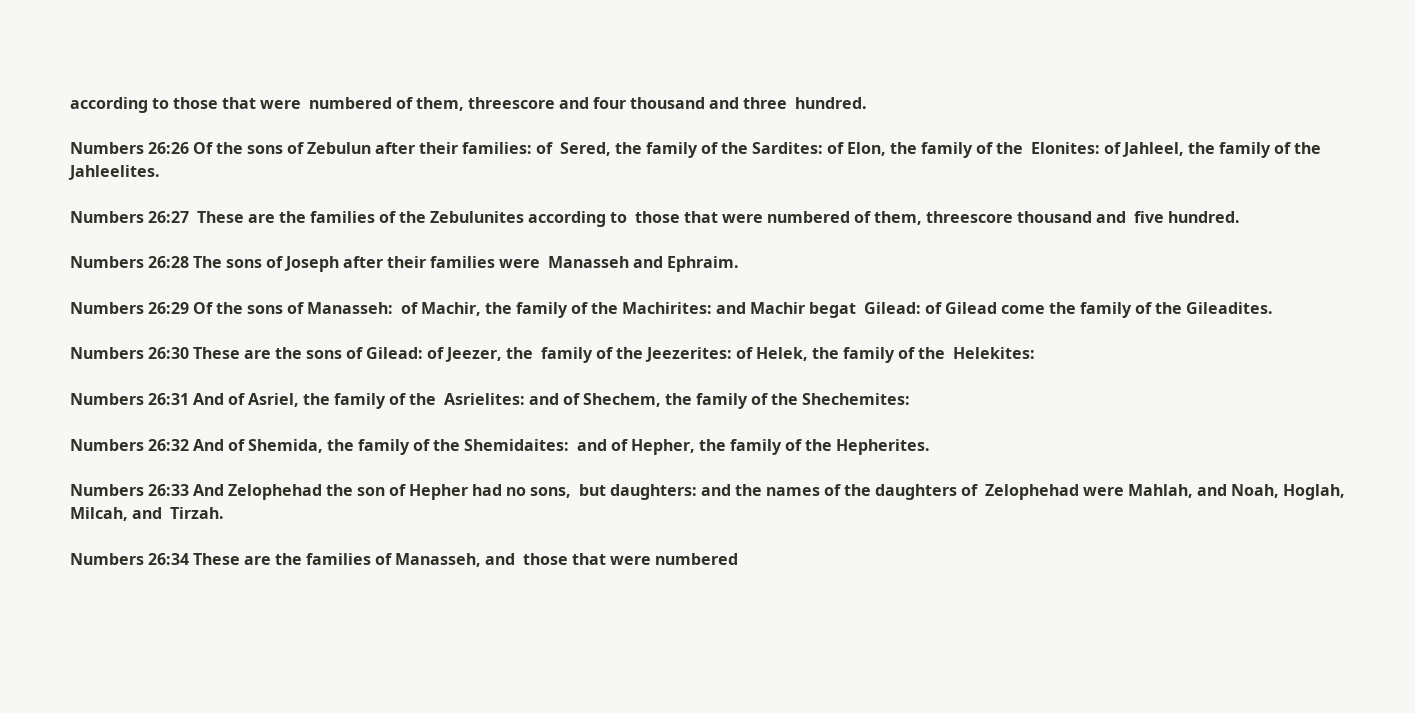according to those that were  numbered of them, threescore and four thousand and three  hundred.

Numbers 26:26 Of the sons of Zebulun after their families: of  Sered, the family of the Sardites: of Elon, the family of the  Elonites: of Jahleel, the family of the Jahleelites.

Numbers 26:27  These are the families of the Zebulunites according to  those that were numbered of them, threescore thousand and  five hundred.

Numbers 26:28 The sons of Joseph after their families were  Manasseh and Ephraim.

Numbers 26:29 Of the sons of Manasseh:  of Machir, the family of the Machirites: and Machir begat  Gilead: of Gilead come the family of the Gileadites.

Numbers 26:30 These are the sons of Gilead: of Jeezer, the  family of the Jeezerites: of Helek, the family of the  Helekites:

Numbers 26:31 And of Asriel, the family of the  Asrielites: and of Shechem, the family of the Shechemites:

Numbers 26:32 And of Shemida, the family of the Shemidaites:  and of Hepher, the family of the Hepherites.

Numbers 26:33 And Zelophehad the son of Hepher had no sons,  but daughters: and the names of the daughters of  Zelophehad were Mahlah, and Noah, Hoglah, Milcah, and  Tirzah.

Numbers 26:34 These are the families of Manasseh, and  those that were numbered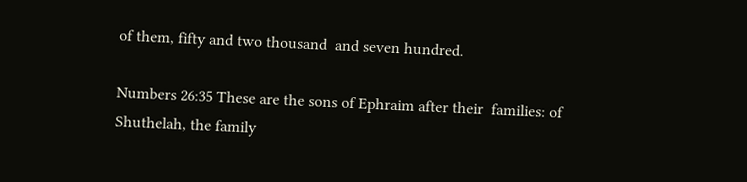of them, fifty and two thousand  and seven hundred.

Numbers 26:35 These are the sons of Ephraim after their  families: of Shuthelah, the family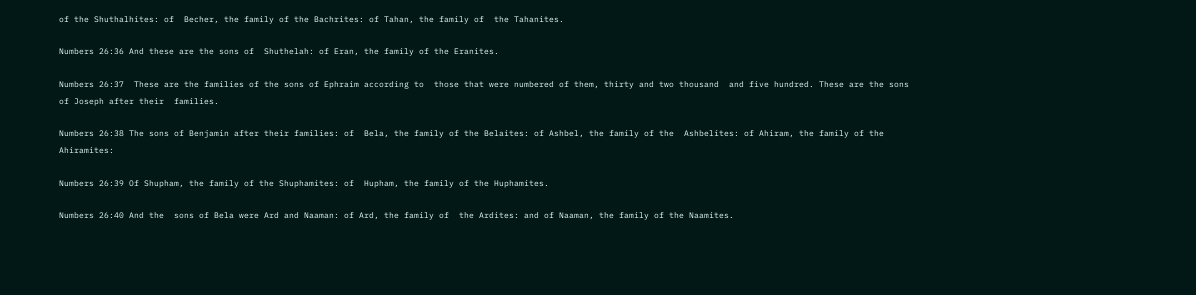of the Shuthalhites: of  Becher, the family of the Bachrites: of Tahan, the family of  the Tahanites.

Numbers 26:36 And these are the sons of  Shuthelah: of Eran, the family of the Eranites.

Numbers 26:37  These are the families of the sons of Ephraim according to  those that were numbered of them, thirty and two thousand  and five hundred. These are the sons of Joseph after their  families.

Numbers 26:38 The sons of Benjamin after their families: of  Bela, the family of the Belaites: of Ashbel, the family of the  Ashbelites: of Ahiram, the family of the Ahiramites:

Numbers 26:39 Of Shupham, the family of the Shuphamites: of  Hupham, the family of the Huphamites.

Numbers 26:40 And the  sons of Bela were Ard and Naaman: of Ard, the family of  the Ardites: and of Naaman, the family of the Naamites.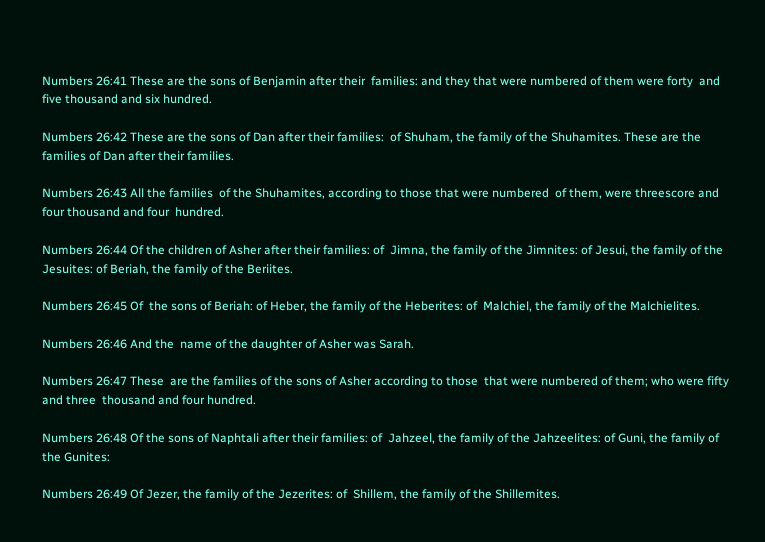Numbers 26:41 These are the sons of Benjamin after their  families: and they that were numbered of them were forty  and five thousand and six hundred.

Numbers 26:42 These are the sons of Dan after their families:  of Shuham, the family of the Shuhamites. These are the  families of Dan after their families.

Numbers 26:43 All the families  of the Shuhamites, according to those that were numbered  of them, were threescore and four thousand and four  hundred.

Numbers 26:44 Of the children of Asher after their families: of  Jimna, the family of the Jimnites: of Jesui, the family of the  Jesuites: of Beriah, the family of the Beriites.

Numbers 26:45 Of  the sons of Beriah: of Heber, the family of the Heberites: of  Malchiel, the family of the Malchielites.

Numbers 26:46 And the  name of the daughter of Asher was Sarah.

Numbers 26:47 These  are the families of the sons of Asher according to those  that were numbered of them; who were fifty and three  thousand and four hundred.

Numbers 26:48 Of the sons of Naphtali after their families: of  Jahzeel, the family of the Jahzeelites: of Guni, the family of  the Gunites:

Numbers 26:49 Of Jezer, the family of the Jezerites: of  Shillem, the family of the Shillemites.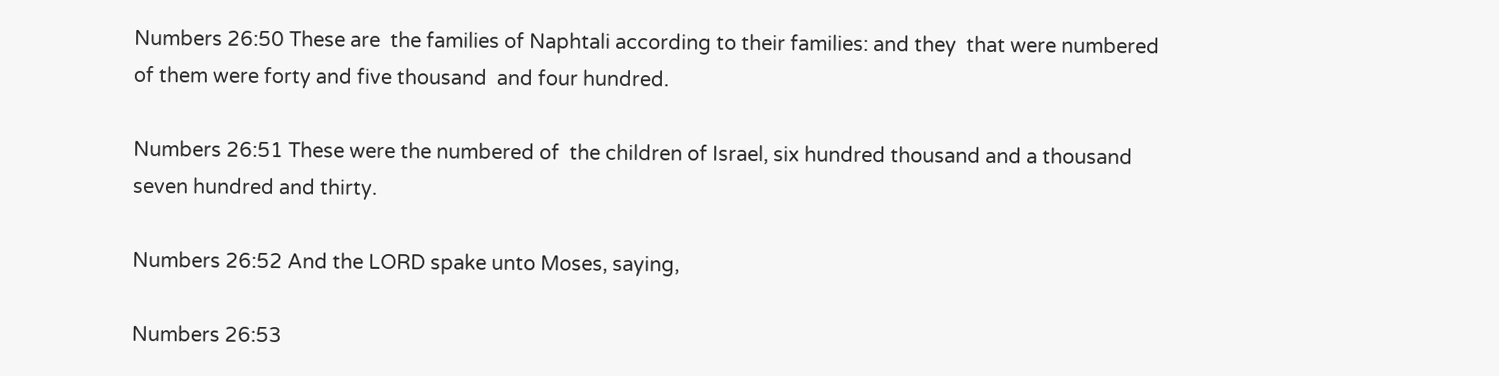Numbers 26:50 These are  the families of Naphtali according to their families: and they  that were numbered of them were forty and five thousand  and four hundred.

Numbers 26:51 These were the numbered of  the children of Israel, six hundred thousand and a thousand seven hundred and thirty.

Numbers 26:52 And the LORD spake unto Moses, saying,

Numbers 26:53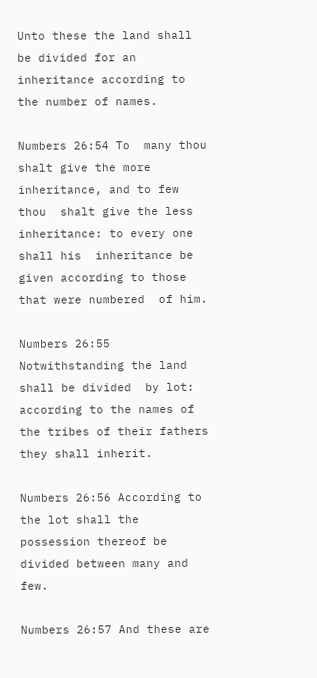Unto these the land shall be divided for an  inheritance according to the number of names.

Numbers 26:54 To  many thou shalt give the more inheritance, and to few thou  shalt give the less inheritance: to every one shall his  inheritance be given according to those that were numbered  of him.

Numbers 26:55 Notwithstanding the land shall be divided  by lot: according to the names of the tribes of their fathers  they shall inherit.

Numbers 26:56 According to the lot shall the  possession thereof be divided between many and few.

Numbers 26:57 And these are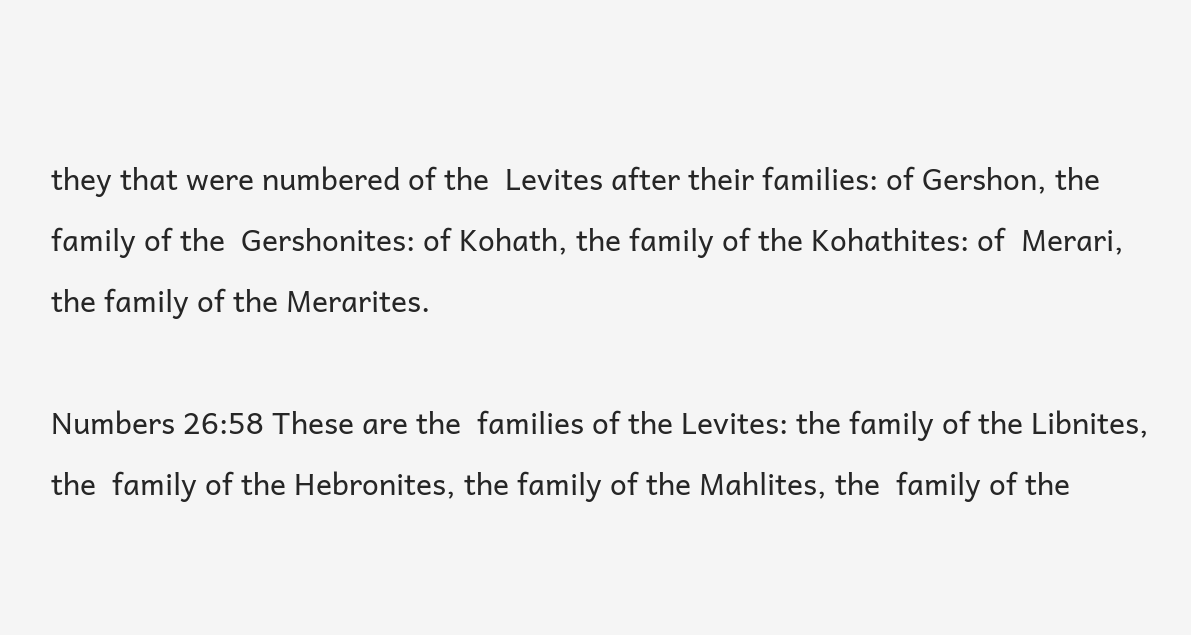they that were numbered of the  Levites after their families: of Gershon, the family of the  Gershonites: of Kohath, the family of the Kohathites: of  Merari, the family of the Merarites.

Numbers 26:58 These are the  families of the Levites: the family of the Libnites, the  family of the Hebronites, the family of the Mahlites, the  family of the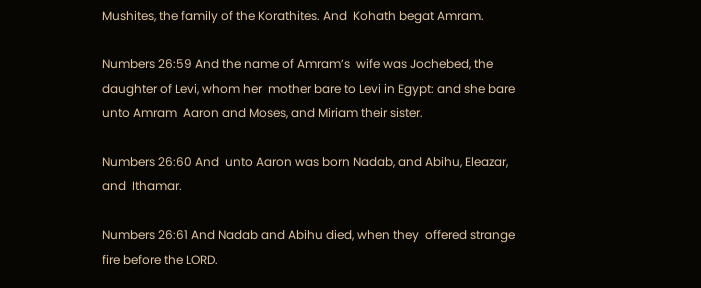Mushites, the family of the Korathites. And  Kohath begat Amram.

Numbers 26:59 And the name of Amram’s  wife was Jochebed, the daughter of Levi, whom her  mother bare to Levi in Egypt: and she bare unto Amram  Aaron and Moses, and Miriam their sister.

Numbers 26:60 And  unto Aaron was born Nadab, and Abihu, Eleazar, and  Ithamar.

Numbers 26:61 And Nadab and Abihu died, when they  offered strange fire before the LORD.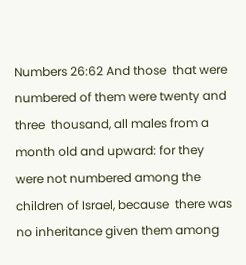Numbers 26:62 And those  that were numbered of them were twenty and three  thousand, all males from a month old and upward: for they  were not numbered among the children of Israel, because  there was no inheritance given them among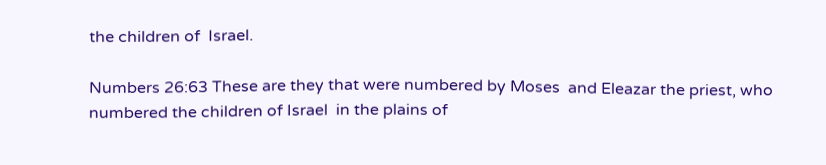the children of  Israel.

Numbers 26:63 These are they that were numbered by Moses  and Eleazar the priest, who numbered the children of Israel  in the plains of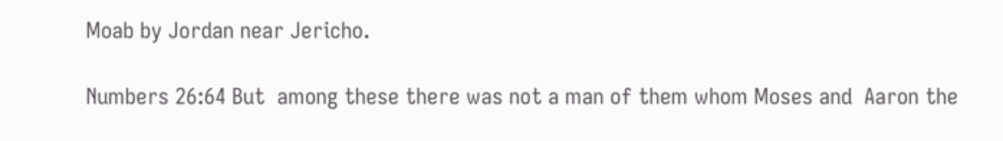Moab by Jordan near Jericho.

Numbers 26:64 But  among these there was not a man of them whom Moses and  Aaron the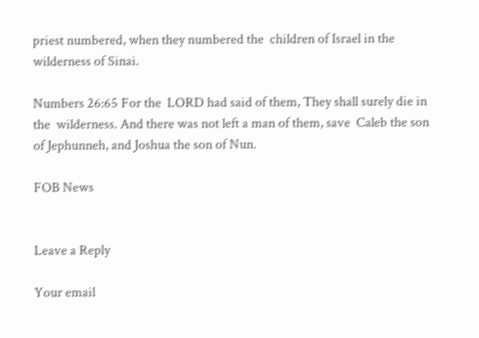priest numbered, when they numbered the  children of Israel in the wilderness of Sinai.

Numbers 26:65 For the  LORD had said of them, They shall surely die in the  wilderness. And there was not left a man of them, save  Caleb the son of Jephunneh, and Joshua the son of Nun.

FOB News


Leave a Reply

Your email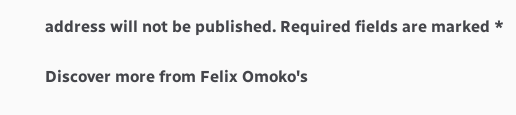address will not be published. Required fields are marked *

Discover more from Felix Omoko's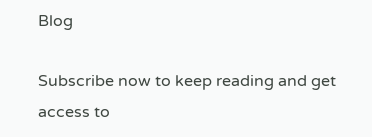Blog

Subscribe now to keep reading and get access to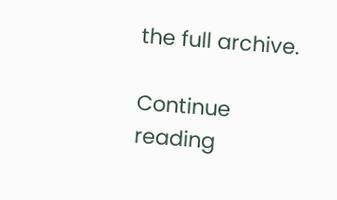the full archive.

Continue reading